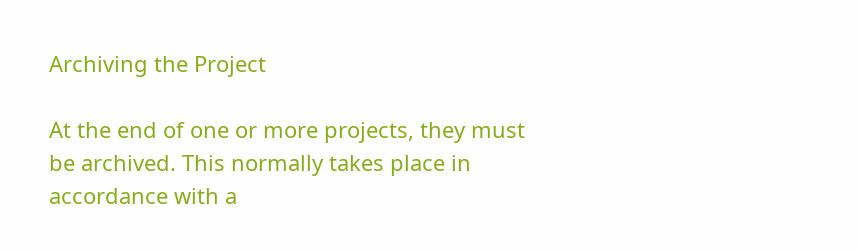Archiving the Project

At the end of one or more projects, they must be archived. This normally takes place in accordance with a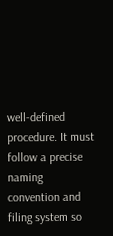well-defined procedure. It must follow a precise naming convention and filing system so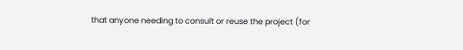that anyone needing to consult or reuse the project (for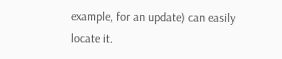example, for an update) can easily locate it.